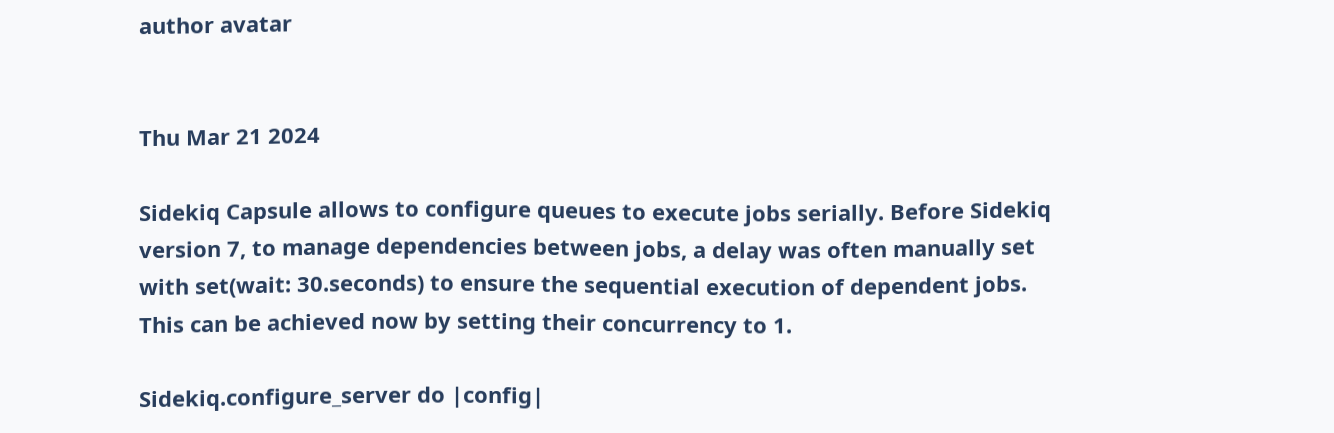author avatar


Thu Mar 21 2024

Sidekiq Capsule allows to configure queues to execute jobs serially. Before Sidekiq version 7, to manage dependencies between jobs, a delay was often manually set with set(wait: 30.seconds) to ensure the sequential execution of dependent jobs. This can be achieved now by setting their concurrency to 1.

Sidekiq.configure_server do |config|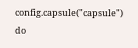config.capsule("capsule") do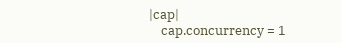|cap|
    cap.concurrency = 1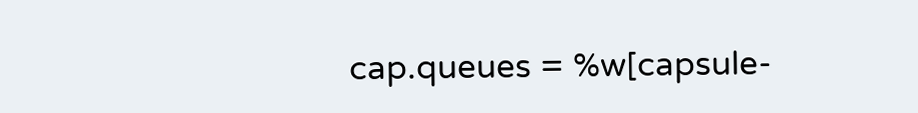cap.queues = %w[capsule-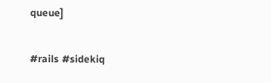queue]

#rails #sidekiq